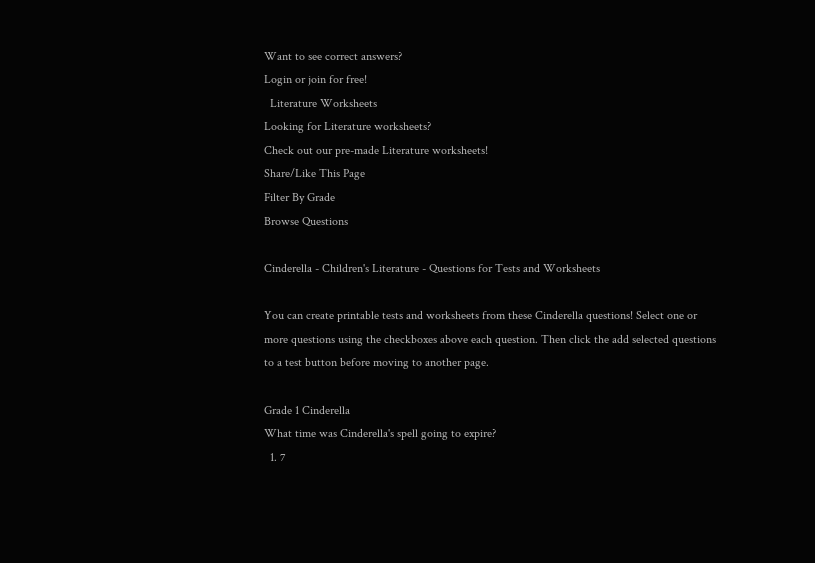Want to see correct answers?
Login or join for free!
  Literature Worksheets
Looking for Literature worksheets?
Check out our pre-made Literature worksheets!
Share/Like This Page
Filter By Grade
Browse Questions

Cinderella - Children's Literature - Questions for Tests and Worksheets

You can create printable tests and worksheets from these Cinderella questions! Select one or more questions using the checkboxes above each question. Then click the add selected questions to a test button before moving to another page.

Grade 1 Cinderella
What time was Cinderella's spell going to expire?
  1. 7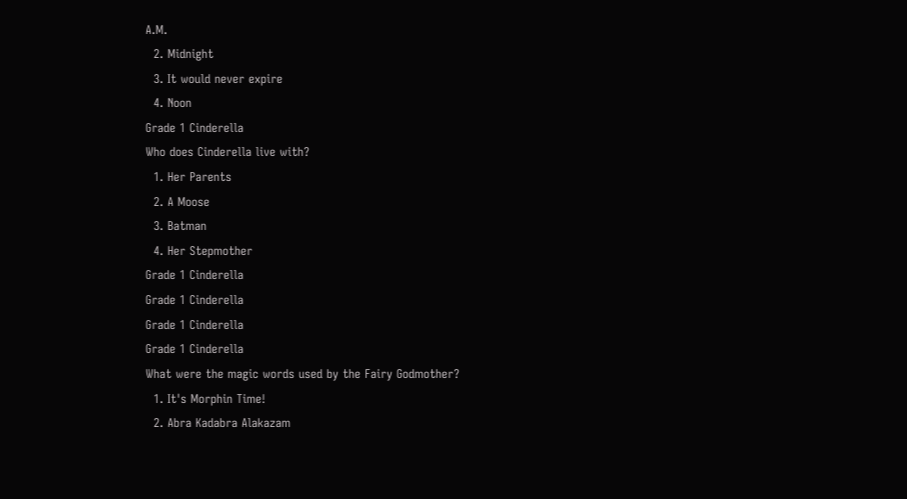A.M.
  2. Midnight
  3. It would never expire
  4. Noon
Grade 1 Cinderella
Who does Cinderella live with?
  1. Her Parents
  2. A Moose
  3. Batman
  4. Her Stepmother
Grade 1 Cinderella
Grade 1 Cinderella
Grade 1 Cinderella
Grade 1 Cinderella
What were the magic words used by the Fairy Godmother?
  1. It's Morphin Time!
  2. Abra Kadabra Alakazam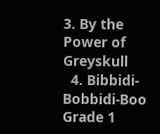3. By the Power of Greyskull
  4. Bibbidi-Bobbidi-Boo
Grade 1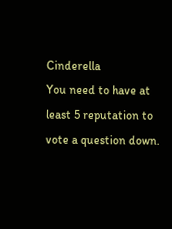Cinderella
You need to have at least 5 reputation to vote a question down.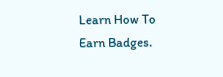Learn How To Earn Badges.